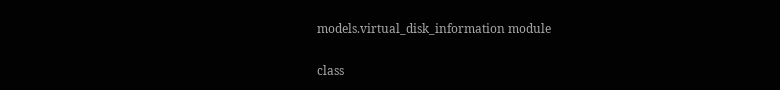models.virtual_disk_information module

class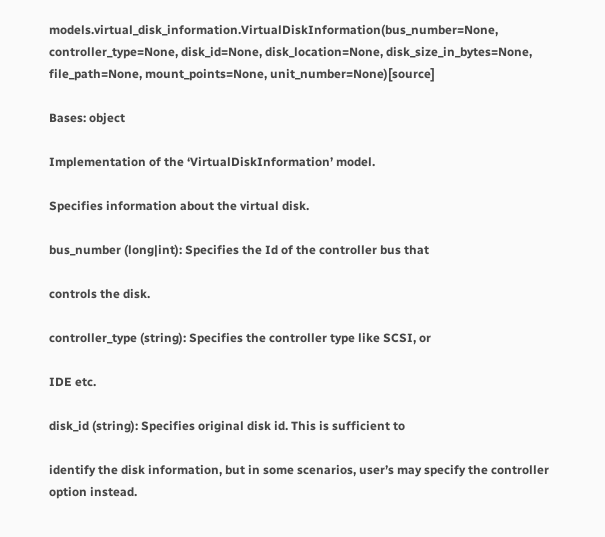models.virtual_disk_information.VirtualDiskInformation(bus_number=None, controller_type=None, disk_id=None, disk_location=None, disk_size_in_bytes=None, file_path=None, mount_points=None, unit_number=None)[source]

Bases: object

Implementation of the ‘VirtualDiskInformation’ model.

Specifies information about the virtual disk.

bus_number (long|int): Specifies the Id of the controller bus that

controls the disk.

controller_type (string): Specifies the controller type like SCSI, or

IDE etc.

disk_id (string): Specifies original disk id. This is sufficient to

identify the disk information, but in some scenarios, user’s may specify the controller option instead.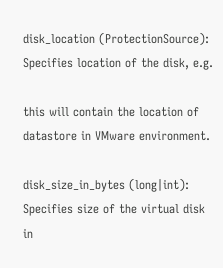disk_location (ProtectionSource): Specifies location of the disk, e.g.

this will contain the location of datastore in VMware environment.

disk_size_in_bytes (long|int): Specifies size of the virtual disk in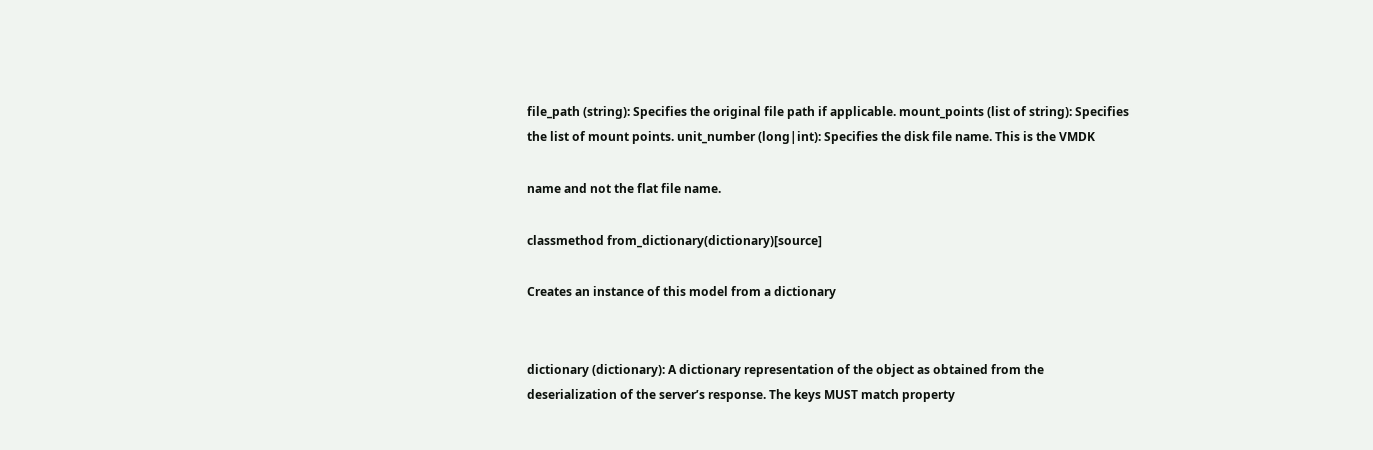file_path (string): Specifies the original file path if applicable. mount_points (list of string): Specifies the list of mount points. unit_number (long|int): Specifies the disk file name. This is the VMDK

name and not the flat file name.

classmethod from_dictionary(dictionary)[source]

Creates an instance of this model from a dictionary


dictionary (dictionary): A dictionary representation of the object as obtained from the deserialization of the server’s response. The keys MUST match property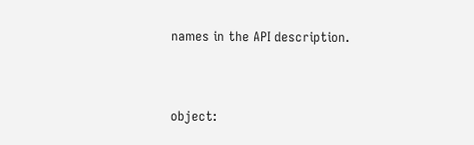names in the API description.


object: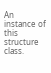An instance of this structure class.